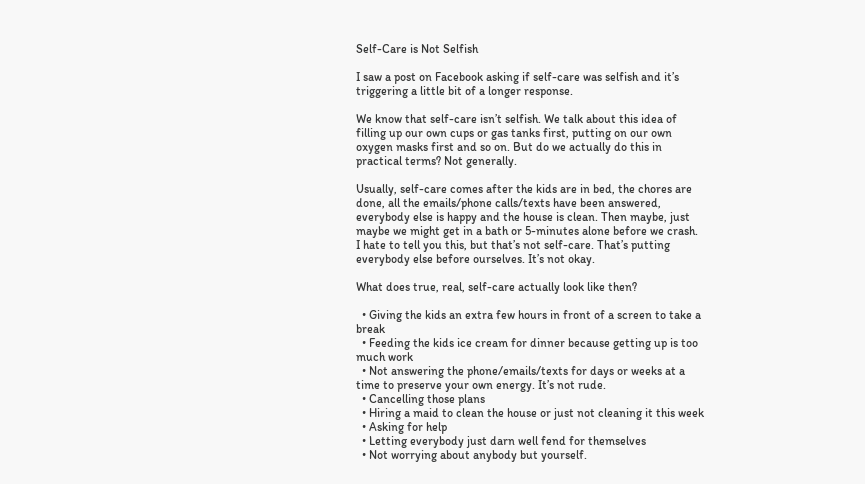Self-Care is Not Selfish

I saw a post on Facebook asking if self-care was selfish and it’s triggering a little bit of a longer response.

We know that self-care isn’t selfish. We talk about this idea of filling up our own cups or gas tanks first, putting on our own oxygen masks first and so on. But do we actually do this in practical terms? Not generally.

Usually, self-care comes after the kids are in bed, the chores are done, all the emails/phone calls/texts have been answered, everybody else is happy and the house is clean. Then maybe, just maybe we might get in a bath or 5-minutes alone before we crash. I hate to tell you this, but that’s not self-care. That’s putting everybody else before ourselves. It’s not okay.

What does true, real, self-care actually look like then?

  • Giving the kids an extra few hours in front of a screen to take a break
  • Feeding the kids ice cream for dinner because getting up is too much work
  • Not answering the phone/emails/texts for days or weeks at a time to preserve your own energy. It’s not rude.
  • Cancelling those plans
  • Hiring a maid to clean the house or just not cleaning it this week
  • Asking for help
  • Letting everybody just darn well fend for themselves
  • Not worrying about anybody but yourself.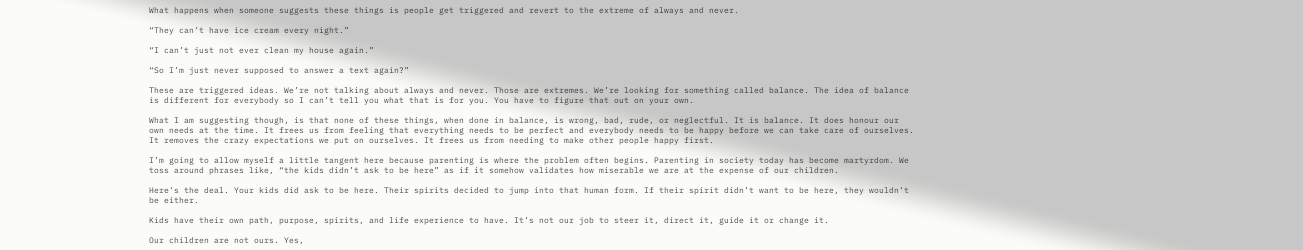What happens when someone suggests these things is people get triggered and revert to the extreme of always and never.

“They can’t have ice cream every night.”

“I can’t just not ever clean my house again.”

“So I’m just never supposed to answer a text again?”

These are triggered ideas. We’re not talking about always and never. Those are extremes. We’re looking for something called balance. The idea of balance is different for everybody so I can’t tell you what that is for you. You have to figure that out on your own.

What I am suggesting though, is that none of these things, when done in balance, is wrong, bad, rude, or neglectful. It is balance. It does honour our own needs at the time. It frees us from feeling that everything needs to be perfect and everybody needs to be happy before we can take care of ourselves. It removes the crazy expectations we put on ourselves. It frees us from needing to make other people happy first.

I’m going to allow myself a little tangent here because parenting is where the problem often begins. Parenting in society today has become martyrdom. We toss around phrases like, “the kids didn’t ask to be here” as if it somehow validates how miserable we are at the expense of our children.

Here’s the deal. Your kids did ask to be here. Their spirits decided to jump into that human form. If their spirit didn’t want to be here, they wouldn’t be either.

Kids have their own path, purpose, spirits, and life experience to have. It’s not our job to steer it, direct it, guide it or change it.

Our children are not ours. Yes,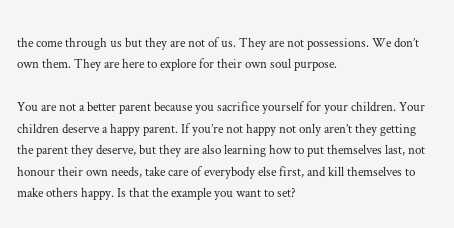the come through us but they are not of us. They are not possessions. We don’t own them. They are here to explore for their own soul purpose.

You are not a better parent because you sacrifice yourself for your children. Your children deserve a happy parent. If you’re not happy not only aren’t they getting the parent they deserve, but they are also learning how to put themselves last, not honour their own needs, take care of everybody else first, and kill themselves to make others happy. Is that the example you want to set?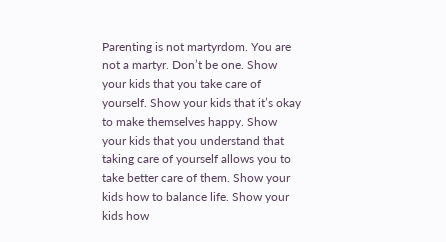Parenting is not martyrdom. You are not a martyr. Don’t be one. Show your kids that you take care of yourself. Show your kids that it’s okay to make themselves happy. Show your kids that you understand that taking care of yourself allows you to take better care of them. Show your kids how to balance life. Show your kids how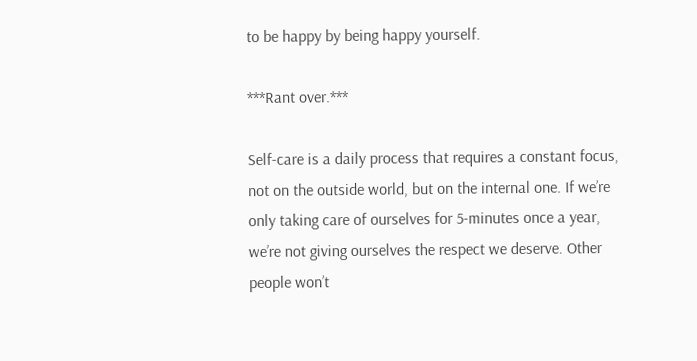to be happy by being happy yourself.

***Rant over.***

Self-care is a daily process that requires a constant focus, not on the outside world, but on the internal one. If we’re only taking care of ourselves for 5-minutes once a year, we’re not giving ourselves the respect we deserve. Other people won’t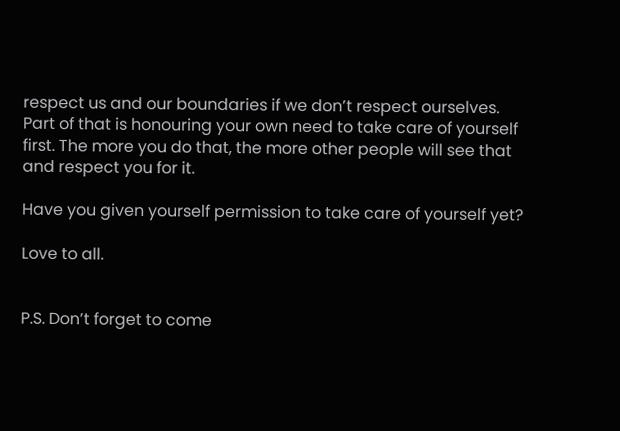respect us and our boundaries if we don’t respect ourselves. Part of that is honouring your own need to take care of yourself first. The more you do that, the more other people will see that and respect you for it.

Have you given yourself permission to take care of yourself yet?

Love to all.


P.S. Don’t forget to come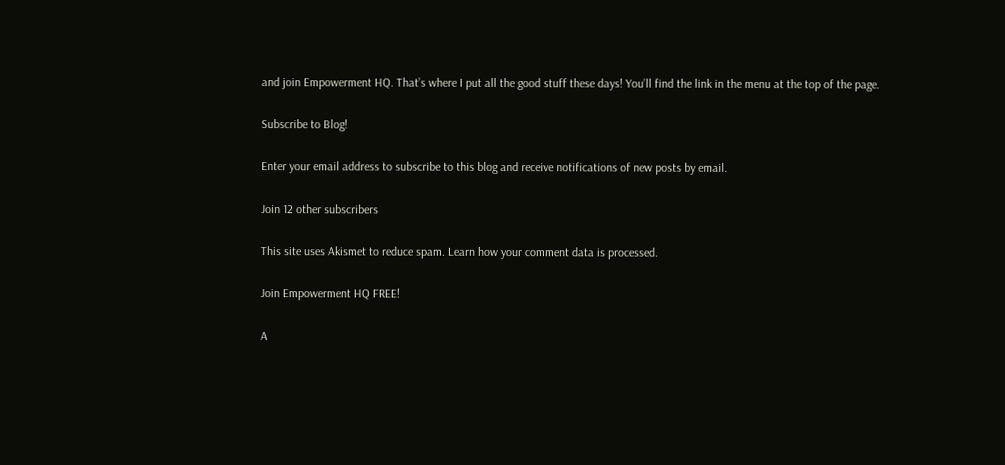and join Empowerment HQ. That’s where I put all the good stuff these days! You’ll find the link in the menu at the top of the page.

Subscribe to Blog!

Enter your email address to subscribe to this blog and receive notifications of new posts by email.

Join 12 other subscribers

This site uses Akismet to reduce spam. Learn how your comment data is processed.

Join Empowerment HQ FREE!

A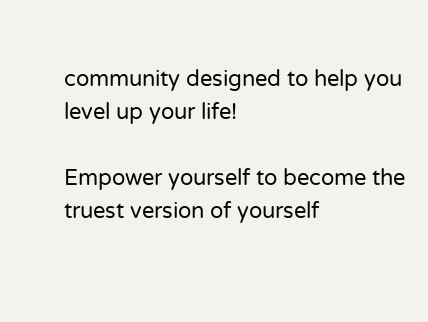community designed to help you level up your life!

Empower yourself to become the truest version of yourself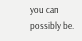you can possibly be.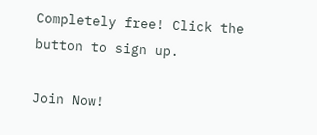Completely free! Click the button to sign up.

Join Now!